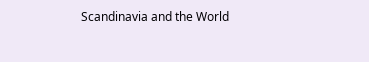Scandinavia and the World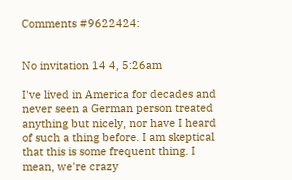Comments #9622424:


No invitation 14 4, 5:26am

I've lived in America for decades and never seen a German person treated anything but nicely, nor have I heard of such a thing before. I am skeptical that this is some frequent thing. I mean, we're crazy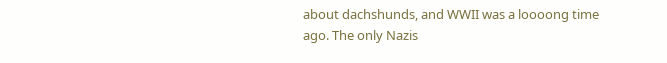about dachshunds, and WWII was a loooong time ago. The only Nazis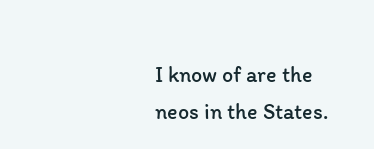I know of are the neos in the States.